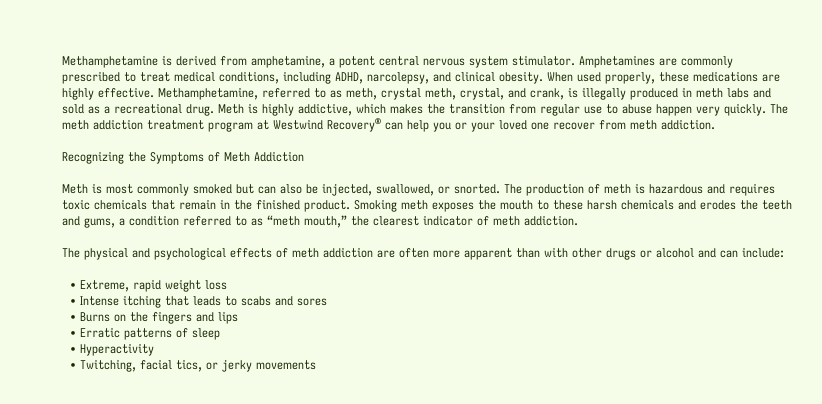Methamphetamine is derived from amphetamine, a potent central nervous system stimulator. Amphetamines are commonly prescribed to treat medical conditions, including ADHD, narcolepsy, and clinical obesity. When used properly, these medications are highly effective. Methamphetamine, referred to as meth, crystal meth, crystal, and crank, is illegally produced in meth labs and sold as a recreational drug. Meth is highly addictive, which makes the transition from regular use to abuse happen very quickly. The meth addiction treatment program at Westwind Recovery® can help you or your loved one recover from meth addiction.

Recognizing the Symptoms of Meth Addiction

Meth is most commonly smoked but can also be injected, swallowed, or snorted. The production of meth is hazardous and requires toxic chemicals that remain in the finished product. Smoking meth exposes the mouth to these harsh chemicals and erodes the teeth and gums, a condition referred to as “meth mouth,” the clearest indicator of meth addiction.

The physical and psychological effects of meth addiction are often more apparent than with other drugs or alcohol and can include:

  • Extreme, rapid weight loss
  • Intense itching that leads to scabs and sores
  • Burns on the fingers and lips
  • Erratic patterns of sleep
  • Hyperactivity
  • Twitching, facial tics, or jerky movements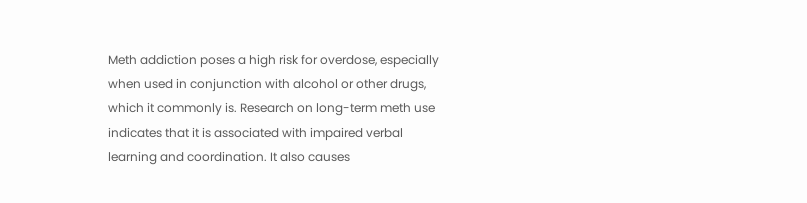Meth addiction poses a high risk for overdose, especially when used in conjunction with alcohol or other drugs, which it commonly is. Research on long-term meth use indicates that it is associated with impaired verbal learning and coordination. It also causes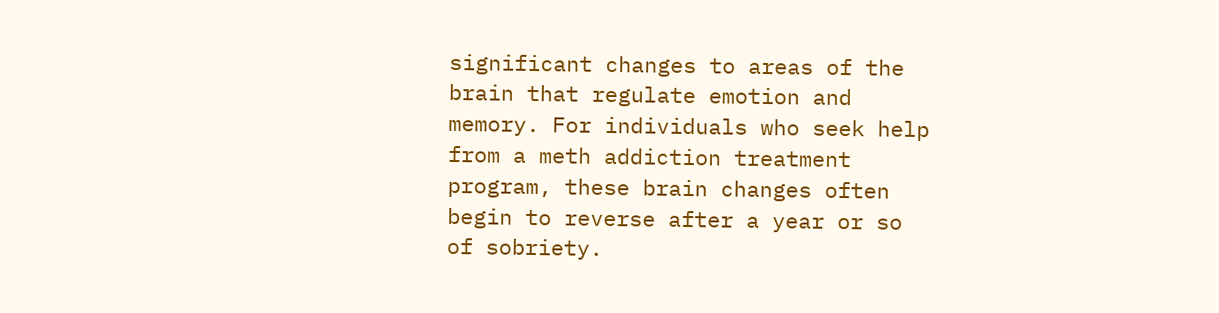significant changes to areas of the brain that regulate emotion and memory. For individuals who seek help from a meth addiction treatment program, these brain changes often begin to reverse after a year or so of sobriety.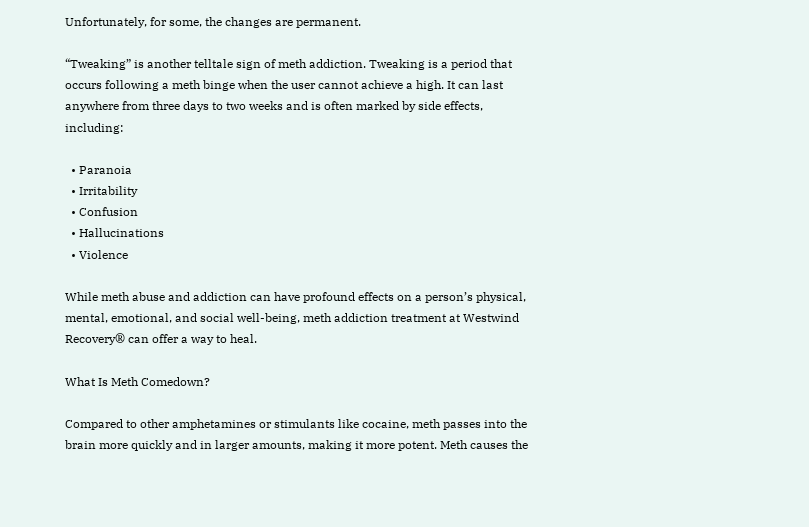Unfortunately, for some, the changes are permanent.

“Tweaking” is another telltale sign of meth addiction. Tweaking is a period that occurs following a meth binge when the user cannot achieve a high. It can last anywhere from three days to two weeks and is often marked by side effects, including:

  • Paranoia
  • Irritability
  • Confusion
  • Hallucinations
  • Violence

While meth abuse and addiction can have profound effects on a person’s physical, mental, emotional, and social well-being, meth addiction treatment at Westwind Recovery® can offer a way to heal.

What Is Meth Comedown?

Compared to other amphetamines or stimulants like cocaine, meth passes into the brain more quickly and in larger amounts, making it more potent. Meth causes the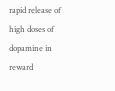rapid release of high doses of dopamine in reward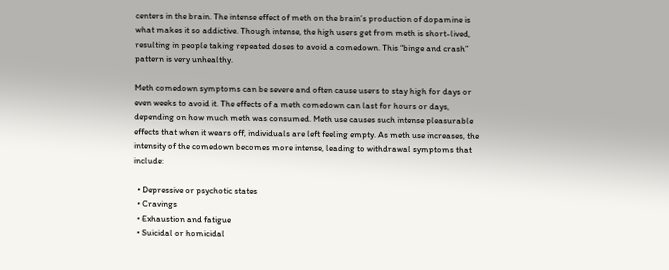centers in the brain. The intense effect of meth on the brain’s production of dopamine is what makes it so addictive. Though intense, the high users get from meth is short-lived, resulting in people taking repeated doses to avoid a comedown. This “binge and crash” pattern is very unhealthy.

Meth comedown symptoms can be severe and often cause users to stay high for days or even weeks to avoid it. The effects of a meth comedown can last for hours or days, depending on how much meth was consumed. Meth use causes such intense pleasurable effects that when it wears off, individuals are left feeling empty. As meth use increases, the intensity of the comedown becomes more intense, leading to withdrawal symptoms that include:

  • Depressive or psychotic states
  • Cravings
  • Exhaustion and fatigue
  • Suicidal or homicidal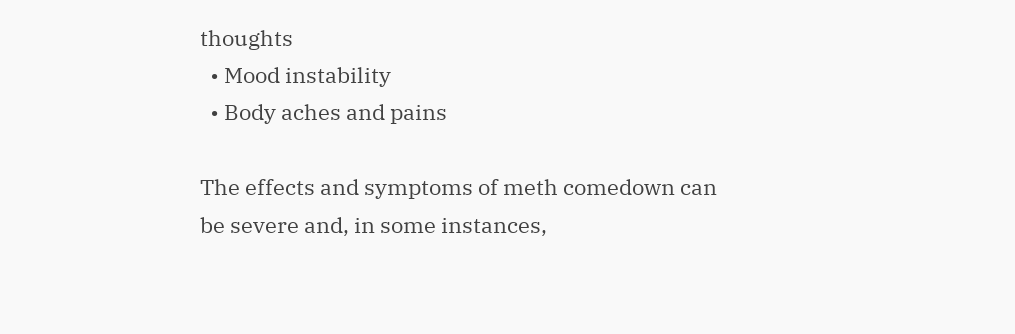thoughts
  • Mood instability
  • Body aches and pains

The effects and symptoms of meth comedown can be severe and, in some instances,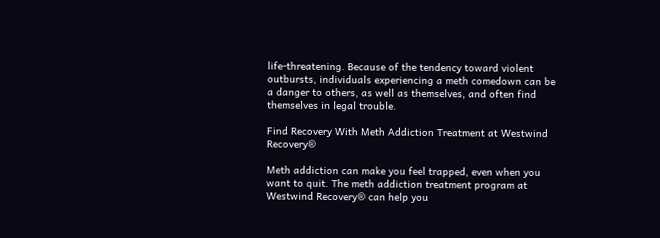life-threatening. Because of the tendency toward violent outbursts, individuals experiencing a meth comedown can be a danger to others, as well as themselves, and often find themselves in legal trouble.

Find Recovery With Meth Addiction Treatment at Westwind Recovery®

Meth addiction can make you feel trapped, even when you want to quit. The meth addiction treatment program at Westwind Recovery® can help you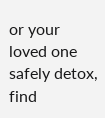or your loved one safely detox, find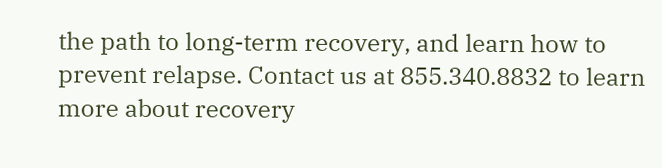the path to long-term recovery, and learn how to prevent relapse. Contact us at 855.340.8832 to learn more about recovery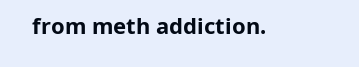from meth addiction.